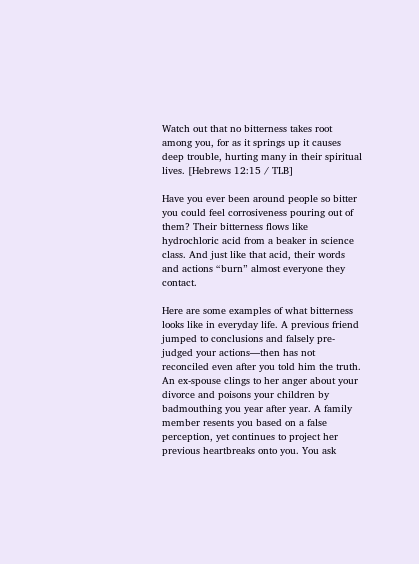Watch out that no bitterness takes root among you, for as it springs up it causes deep trouble, hurting many in their spiritual lives. [Hebrews 12:15 / TLB]

Have you ever been around people so bitter you could feel corrosiveness pouring out of them? Their bitterness flows like hydrochloric acid from a beaker in science class. And just like that acid, their words and actions “burn” almost everyone they contact.

Here are some examples of what bitterness looks like in everyday life. A previous friend jumped to conclusions and falsely pre-judged your actions—then has not reconciled even after you told him the truth. An ex-spouse clings to her anger about your divorce and poisons your children by badmouthing you year after year. A family member resents you based on a false perception, yet continues to project her previous heartbreaks onto you. You ask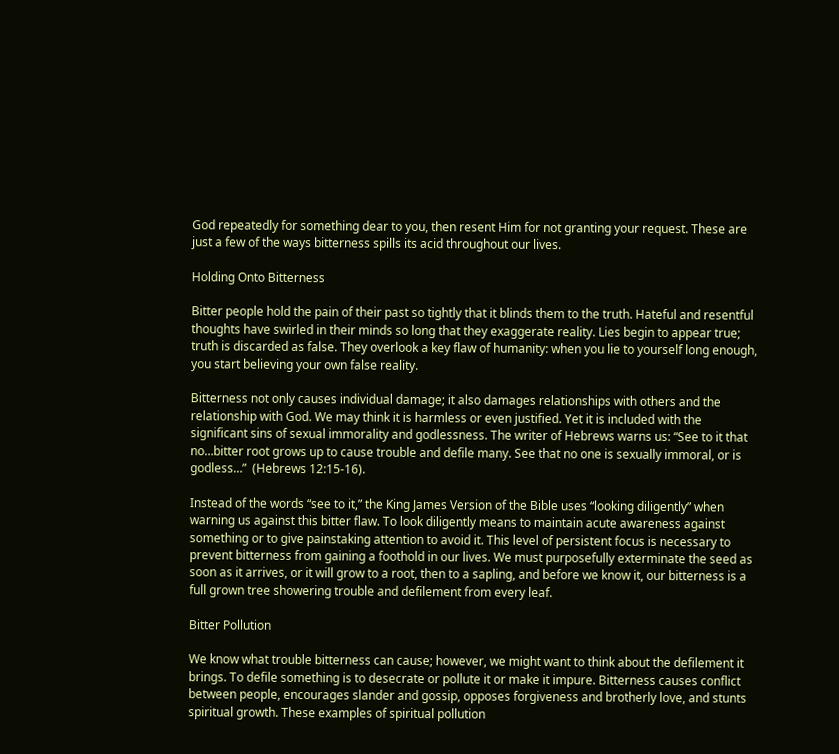God repeatedly for something dear to you, then resent Him for not granting your request. These are just a few of the ways bitterness spills its acid throughout our lives.

Holding Onto Bitterness

Bitter people hold the pain of their past so tightly that it blinds them to the truth. Hateful and resentful thoughts have swirled in their minds so long that they exaggerate reality. Lies begin to appear true; truth is discarded as false. They overlook a key flaw of humanity: when you lie to yourself long enough, you start believing your own false reality.

Bitterness not only causes individual damage; it also damages relationships with others and the relationship with God. We may think it is harmless or even justified. Yet it is included with the significant sins of sexual immorality and godlessness. The writer of Hebrews warns us: “See to it that no…bitter root grows up to cause trouble and defile many. See that no one is sexually immoral, or is godless…”  (Hebrews 12:15-16).

Instead of the words “see to it,” the King James Version of the Bible uses “looking diligently” when warning us against this bitter flaw. To look diligently means to maintain acute awareness against something or to give painstaking attention to avoid it. This level of persistent focus is necessary to prevent bitterness from gaining a foothold in our lives. We must purposefully exterminate the seed as soon as it arrives, or it will grow to a root, then to a sapling, and before we know it, our bitterness is a full grown tree showering trouble and defilement from every leaf.

Bitter Pollution

We know what trouble bitterness can cause; however, we might want to think about the defilement it brings. To defile something is to desecrate or pollute it or make it impure. Bitterness causes conflict between people, encourages slander and gossip, opposes forgiveness and brotherly love, and stunts spiritual growth. These examples of spiritual pollution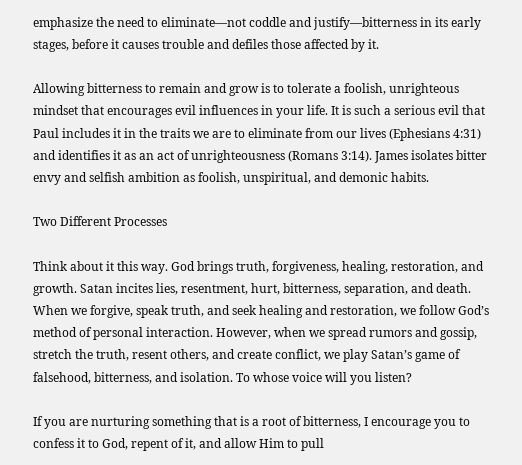emphasize the need to eliminate—not coddle and justify—bitterness in its early stages, before it causes trouble and defiles those affected by it.

Allowing bitterness to remain and grow is to tolerate a foolish, unrighteous mindset that encourages evil influences in your life. It is such a serious evil that Paul includes it in the traits we are to eliminate from our lives (Ephesians 4:31) and identifies it as an act of unrighteousness (Romans 3:14). James isolates bitter envy and selfish ambition as foolish, unspiritual, and demonic habits.

Two Different Processes

Think about it this way. God brings truth, forgiveness, healing, restoration, and growth. Satan incites lies, resentment, hurt, bitterness, separation, and death. When we forgive, speak truth, and seek healing and restoration, we follow God’s method of personal interaction. However, when we spread rumors and gossip, stretch the truth, resent others, and create conflict, we play Satan’s game of falsehood, bitterness, and isolation. To whose voice will you listen?

If you are nurturing something that is a root of bitterness, I encourage you to confess it to God, repent of it, and allow Him to pull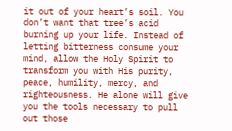it out of your heart’s soil. You don’t want that tree’s acid burning up your life. Instead of letting bitterness consume your mind, allow the Holy Spirit to transform you with His purity, peace, humility, mercy, and righteousness. He alone will give you the tools necessary to pull out those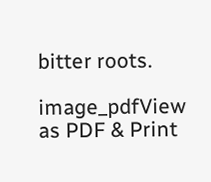bitter roots.

image_pdfView as PDF & Print